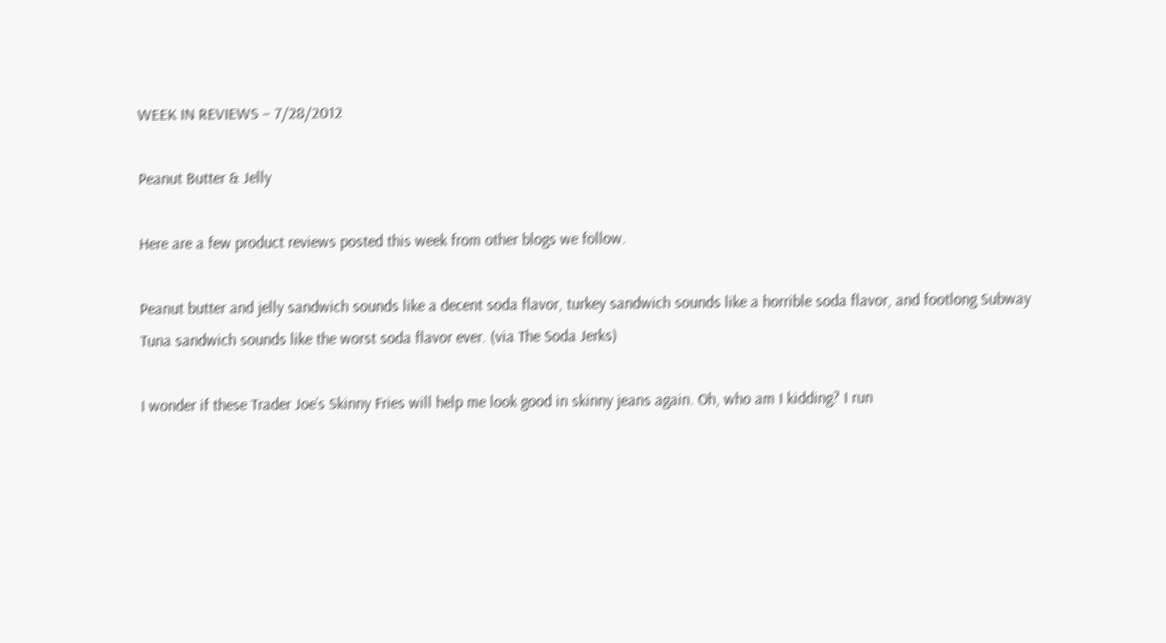WEEK IN REVIEWS – 7/28/2012

Peanut Butter & Jelly

Here are a few product reviews posted this week from other blogs we follow.

Peanut butter and jelly sandwich sounds like a decent soda flavor, turkey sandwich sounds like a horrible soda flavor, and footlong Subway Tuna sandwich sounds like the worst soda flavor ever. (via The Soda Jerks)

I wonder if these Trader Joe’s Skinny Fries will help me look good in skinny jeans again. Oh, who am I kidding? I run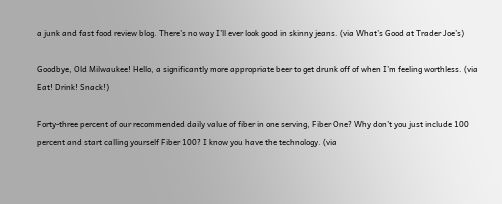a junk and fast food review blog. There’s no way I’ll ever look good in skinny jeans. (via What’s Good at Trader Joe’s)

Goodbye, Old Milwaukee! Hello, a significantly more appropriate beer to get drunk off of when I’m feeling worthless. (via Eat! Drink! Snack!)

Forty-three percent of our recommended daily value of fiber in one serving, Fiber One? Why don’t you just include 100 percent and start calling yourself Fiber 100? I know you have the technology. (via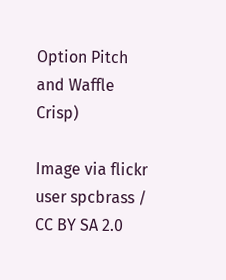Option Pitch and Waffle Crisp)

Image via flickr user spcbrass / CC BY SA 2.0